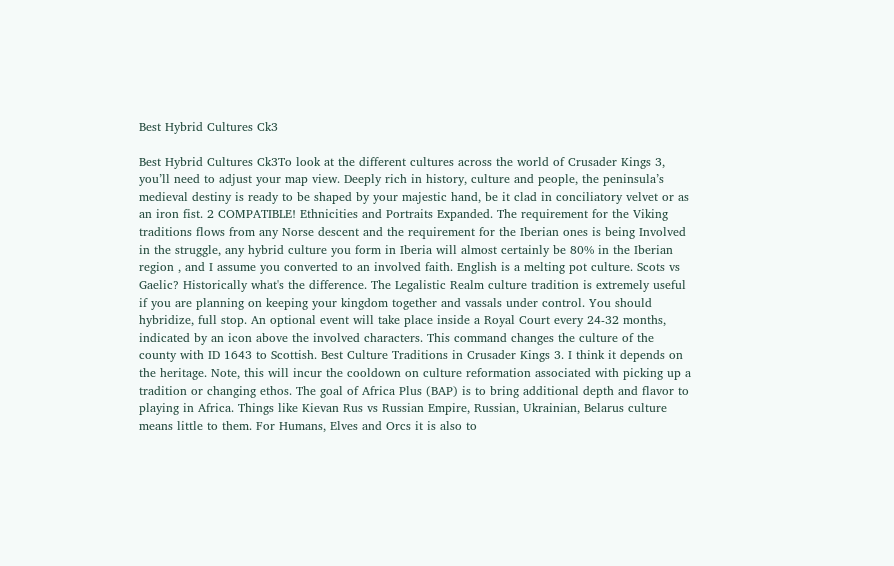Best Hybrid Cultures Ck3

Best Hybrid Cultures Ck3To look at the different cultures across the world of Crusader Kings 3, you’ll need to adjust your map view. Deeply rich in history, culture and people, the peninsula’s medieval destiny is ready to be shaped by your majestic hand, be it clad in conciliatory velvet or as an iron fist. 2 COMPATIBLE! Ethnicities and Portraits Expanded. The requirement for the Viking traditions flows from any Norse descent and the requirement for the Iberian ones is being Involved in the struggle, any hybrid culture you form in Iberia will almost certainly be 80% in the Iberian region , and I assume you converted to an involved faith. English is a melting pot culture. Scots vs Gaelic? Historically what's the difference. The Legalistic Realm culture tradition is extremely useful if you are planning on keeping your kingdom together and vassals under control. You should hybridize, full stop. An optional event will take place inside a Royal Court every 24-32 months, indicated by an icon above the involved characters. This command changes the culture of the county with ID 1643 to Scottish. Best Culture Traditions in Crusader Kings 3. I think it depends on the heritage. Note, this will incur the cooldown on culture reformation associated with picking up a tradition or changing ethos. The goal of Africa Plus (BAP) is to bring additional depth and flavor to playing in Africa. Things like Kievan Rus vs Russian Empire, Russian, Ukrainian, Belarus culture means little to them. For Humans, Elves and Orcs it is also to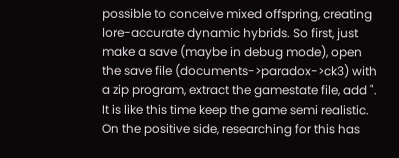possible to conceive mixed offspring, creating lore-accurate dynamic hybrids. So first, just make a save (maybe in debug mode), open the save file (documents->paradox->ck3) with a zip program, extract the gamestate file, add ". It is like this time keep the game semi realistic. On the positive side, researching for this has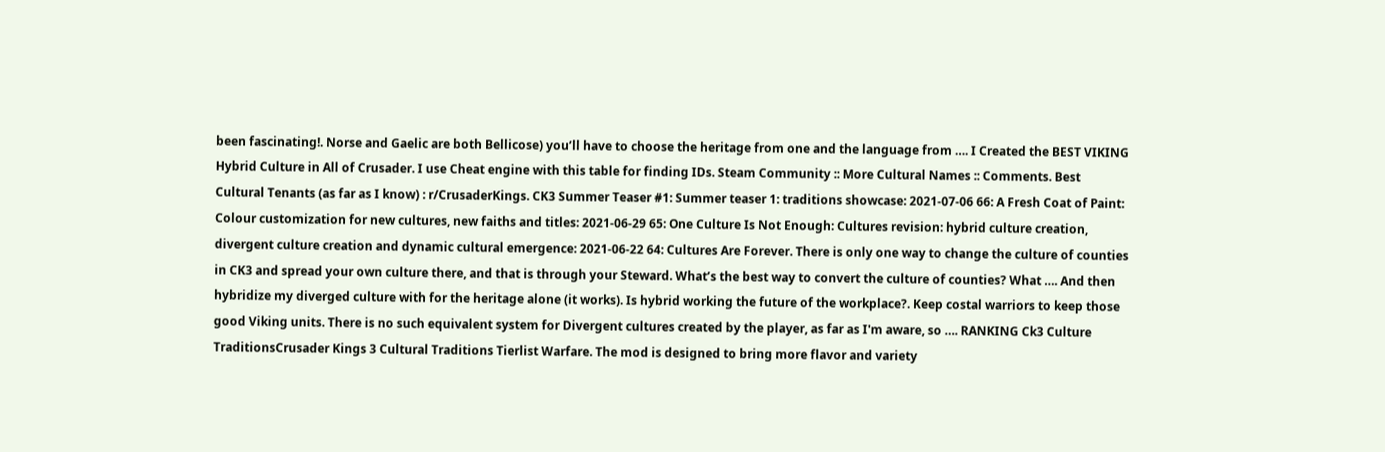been fascinating!. Norse and Gaelic are both Bellicose) you’ll have to choose the heritage from one and the language from …. I Created the BEST VIKING Hybrid Culture in All of Crusader. I use Cheat engine with this table for finding IDs. Steam Community :: More Cultural Names :: Comments. Best Cultural Tenants (as far as I know) : r/CrusaderKings. CK3 Summer Teaser #1: Summer teaser 1: traditions showcase: 2021-07-06 66: A Fresh Coat of Paint: Colour customization for new cultures, new faiths and titles: 2021-06-29 65: One Culture Is Not Enough: Cultures revision: hybrid culture creation, divergent culture creation and dynamic cultural emergence: 2021-06-22 64: Cultures Are Forever. There is only one way to change the culture of counties in CK3 and spread your own culture there, and that is through your Steward. What’s the best way to convert the culture of counties? What …. And then hybridize my diverged culture with for the heritage alone (it works). Is hybrid working the future of the workplace?. Keep costal warriors to keep those good Viking units. There is no such equivalent system for Divergent cultures created by the player, as far as I'm aware, so …. RANKING Ck3 Culture TraditionsCrusader Kings 3 Cultural Traditions Tierlist Warfare. The mod is designed to bring more flavor and variety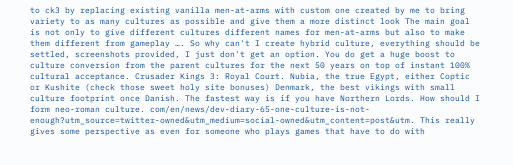to ck3 by replacing existing vanilla men-at-arms with custom one created by me to bring variety to as many cultures as possible and give them a more distinct look The main goal is not only to give different cultures different names for men-at-arms but also to make them different from gameplay …. So why can't I create hybrid culture, everything should be settled, screenshots provided, I just don't get an option. You do get a huge boost to culture conversion from the parent cultures for the next 50 years on top of instant 100% cultural acceptance. Crusader Kings 3: Royal Court. Nubia, the true Egypt, either Coptic or Kushite (check those sweet holy site bonuses) Denmark, the best vikings with small culture footprint once Danish. The fastest way is if you have Northern Lords. How should I form neo-roman culture. com/en/news/dev-diary-65-one-culture-is-not-enough?utm_source=twitter-owned&utm_medium=social-owned&utm_content=post&utm. This really gives some perspective as even for someone who plays games that have to do with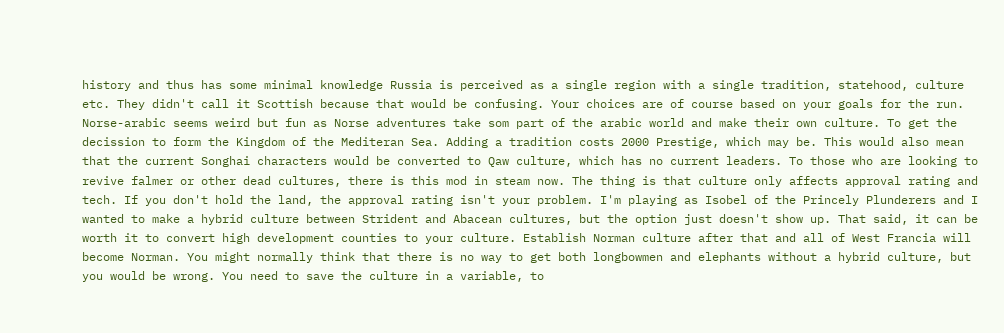history and thus has some minimal knowledge Russia is perceived as a single region with a single tradition, statehood, culture etc. They didn't call it Scottish because that would be confusing. Your choices are of course based on your goals for the run. Norse-arabic seems weird but fun as Norse adventures take som part of the arabic world and make their own culture. To get the decission to form the Kingdom of the Mediteran Sea. Adding a tradition costs 2000 Prestige, which may be. This would also mean that the current Songhai characters would be converted to Qaw culture, which has no current leaders. To those who are looking to revive falmer or other dead cultures, there is this mod in steam now. The thing is that culture only affects approval rating and tech. If you don't hold the land, the approval rating isn't your problem. I'm playing as Isobel of the Princely Plunderers and I wanted to make a hybrid culture between Strident and Abacean cultures, but the option just doesn't show up. That said, it can be worth it to convert high development counties to your culture. Establish Norman culture after that and all of West Francia will become Norman. You might normally think that there is no way to get both longbowmen and elephants without a hybrid culture, but you would be wrong. You need to save the culture in a variable, to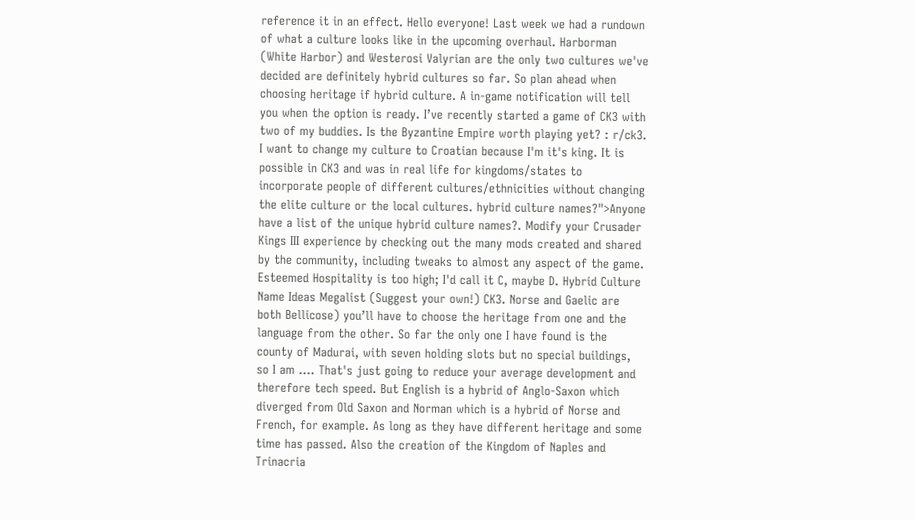reference it in an effect. Hello everyone! Last week we had a rundown of what a culture looks like in the upcoming overhaul. Harborman (White Harbor) and Westerosi Valyrian are the only two cultures we've decided are definitely hybrid cultures so far. So plan ahead when choosing heritage if hybrid culture. A in-game notification will tell you when the option is ready. I’ve recently started a game of CK3 with two of my buddies. Is the Byzantine Empire worth playing yet? : r/ck3. I want to change my culture to Croatian because I'm it's king. It is possible in CK3 and was in real life for kingdoms/states to incorporate people of different cultures/ethnicities without changing the elite culture or the local cultures. hybrid culture names?">Anyone have a list of the unique hybrid culture names?. Modify your Crusader Kings III experience by checking out the many mods created and shared by the community, including tweaks to almost any aspect of the game. Esteemed Hospitality is too high; I'd call it C, maybe D. Hybrid Culture Name Ideas Megalist (Suggest your own!) CK3. Norse and Gaelic are both Bellicose) you’ll have to choose the heritage from one and the language from the other. So far the only one I have found is the county of Madurai, with seven holding slots but no special buildings, so I am …. That's just going to reduce your average development and therefore tech speed. But English is a hybrid of Anglo-Saxon which diverged from Old Saxon and Norman which is a hybrid of Norse and French, for example. As long as they have different heritage and some time has passed. Also the creation of the Kingdom of Naples and Trinacria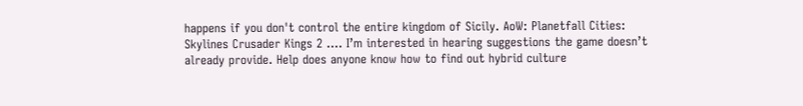happens if you don't control the entire kingdom of Sicily. AoW: Planetfall Cities: Skylines Crusader Kings 2 …. I’m interested in hearing suggestions the game doesn’t already provide. Help does anyone know how to find out hybrid culture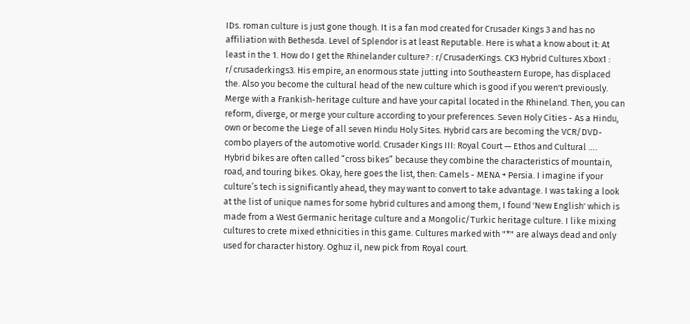IDs. roman culture is just gone though. It is a fan mod created for Crusader Kings 3 and has no affiliation with Bethesda. Level of Splendor is at least Reputable. Here is what a know about it: At least in the 1. How do I get the Rhinelander culture? : r/CrusaderKings. CK3 Hybrid Cultures Xbox1 : r/crusaderkings3. His empire, an enormous state jutting into Southeastern Europe, has displaced the. Also you become the cultural head of the new culture which is good if you weren't previously. Merge with a Frankish-heritage culture and have your capital located in the Rhineland. Then, you can reform, diverge, or merge your culture according to your preferences. Seven Holy Cities - As a Hindu, own or become the Liege of all seven Hindu Holy Sites. Hybrid cars are becoming the VCR/DVD-combo players of the automotive world. Crusader Kings III: Royal Court — Ethos and Cultural …. Hybrid bikes are often called “cross bikes” because they combine the characteristics of mountain, road, and touring bikes. Okay, here goes the list, then: Camels - MENA + Persia. I imagine if your culture’s tech is significantly ahead, they may want to convert to take advantage. I was taking a look at the list of unique names for some hybrid cultures and among them, I found 'New English' which is made from a West Germanic heritage culture and a Mongolic/Turkic heritage culture. I like mixing cultures to crete mixed ethnicities in this game. Cultures marked with "*" are always dead and only used for character history. Oghuz il, new pick from Royal court.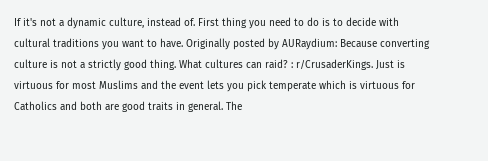If it's not a dynamic culture, instead of. First thing you need to do is to decide with cultural traditions you want to have. Originally posted by AURaydium: Because converting culture is not a strictly good thing. What cultures can raid? : r/CrusaderKings. Just is virtuous for most Muslims and the event lets you pick temperate which is virtuous for Catholics and both are good traits in general. The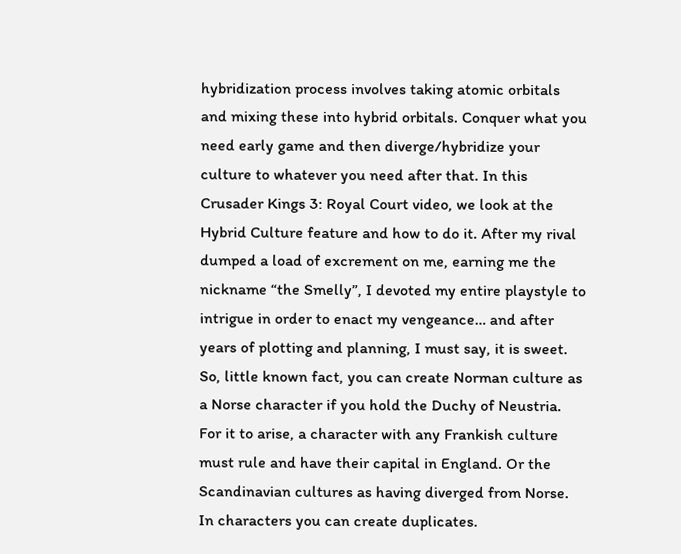hybridization process involves taking atomic orbitals and mixing these into hybrid orbitals. Conquer what you need early game and then diverge/hybridize your culture to whatever you need after that. In this Crusader Kings 3: Royal Court video, we look at the Hybrid Culture feature and how to do it. After my rival dumped a load of excrement on me, earning me the nickname “the Smelly”, I devoted my entire playstyle to intrigue in order to enact my vengeance… and after years of plotting and planning, I must say, it is sweet. So, little known fact, you can create Norman culture as a Norse character if you hold the Duchy of Neustria. For it to arise, a character with any Frankish culture must rule and have their capital in England. Or the Scandinavian cultures as having diverged from Norse. In characters you can create duplicates.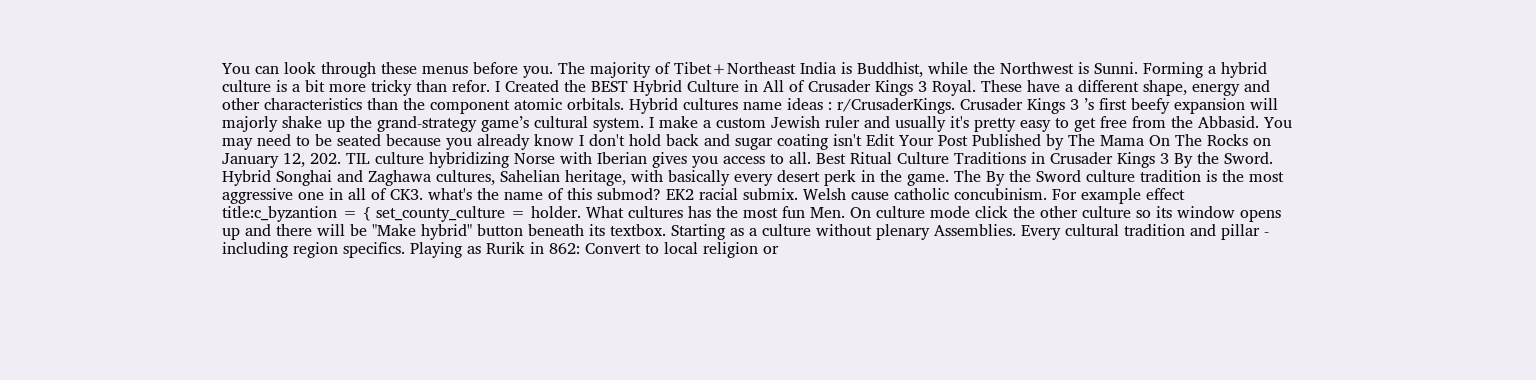You can look through these menus before you. The majority of Tibet+Northeast India is Buddhist, while the Northwest is Sunni. Forming a hybrid culture is a bit more tricky than refor. I Created the BEST Hybrid Culture in All of Crusader Kings 3 Royal. These have a different shape, energy and other characteristics than the component atomic orbitals. Hybrid cultures name ideas : r/CrusaderKings. Crusader Kings 3 ’s first beefy expansion will majorly shake up the grand-strategy game’s cultural system. I make a custom Jewish ruler and usually it's pretty easy to get free from the Abbasid. You may need to be seated because you already know I don't hold back and sugar coating isn't Edit Your Post Published by The Mama On The Rocks on January 12, 202. TIL culture hybridizing Norse with Iberian gives you access to all. Best Ritual Culture Traditions in Crusader Kings 3 By the Sword. Hybrid Songhai and Zaghawa cultures, Sahelian heritage, with basically every desert perk in the game. The By the Sword culture tradition is the most aggressive one in all of CK3. what's the name of this submod? EK2 racial submix. Welsh cause catholic concubinism. For example effect title:c_byzantion = { set_county_culture = holder. What cultures has the most fun Men. On culture mode click the other culture so its window opens up and there will be "Make hybrid" button beneath its textbox. Starting as a culture without plenary Assemblies. Every cultural tradition and pillar - including region specifics. Playing as Rurik in 862: Convert to local religion or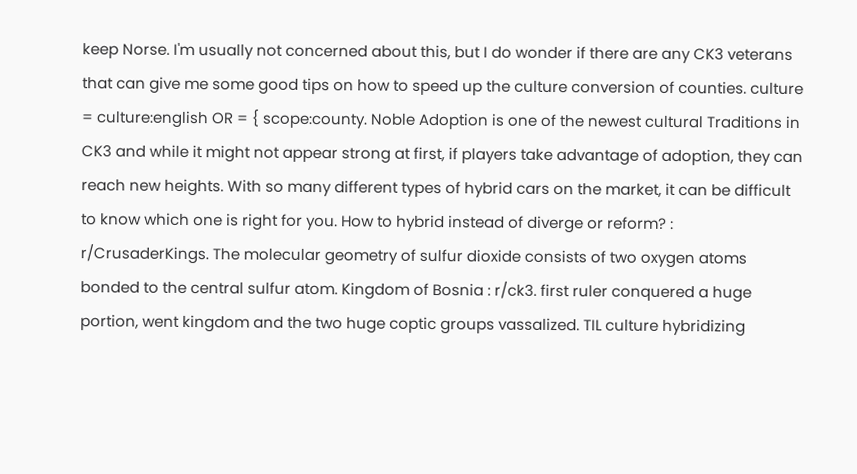keep Norse. I'm usually not concerned about this, but I do wonder if there are any CK3 veterans that can give me some good tips on how to speed up the culture conversion of counties. culture = culture:english OR = { scope:county. Noble Adoption is one of the newest cultural Traditions in CK3 and while it might not appear strong at first, if players take advantage of adoption, they can reach new heights. With so many different types of hybrid cars on the market, it can be difficult to know which one is right for you. How to hybrid instead of diverge or reform? : r/CrusaderKings. The molecular geometry of sulfur dioxide consists of two oxygen atoms bonded to the central sulfur atom. Kingdom of Bosnia : r/ck3. first ruler conquered a huge portion, went kingdom and the two huge coptic groups vassalized. TIL culture hybridizing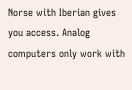Norse with Iberian gives you access. Analog computers only work with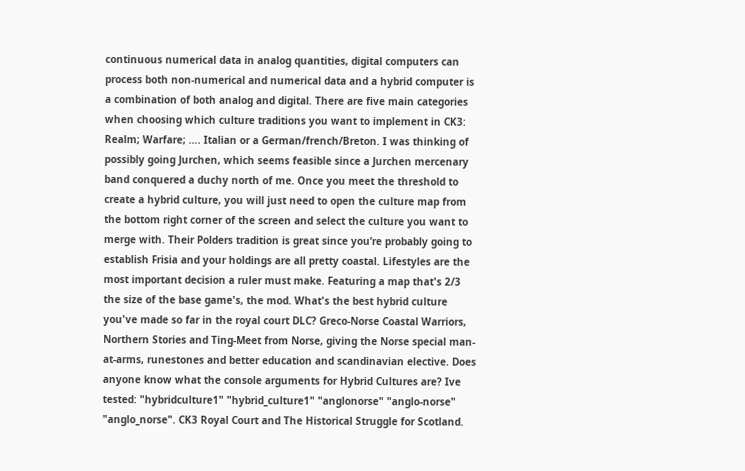continuous numerical data in analog quantities, digital computers can process both non-numerical and numerical data and a hybrid computer is a combination of both analog and digital. There are five main categories when choosing which culture traditions you want to implement in CK3: Realm; Warfare; …. Italian or a German/french/Breton. I was thinking of possibly going Jurchen, which seems feasible since a Jurchen mercenary band conquered a duchy north of me. Once you meet the threshold to create a hybrid culture, you will just need to open the culture map from the bottom right corner of the screen and select the culture you want to merge with. Their Polders tradition is great since you’re probably going to establish Frisia and your holdings are all pretty coastal. Lifestyles are the most important decision a ruler must make. Featuring a map that's 2/3 the size of the base game's, the mod. What's the best hybrid culture you've made so far in the royal court DLC? Greco-Norse Coastal Warriors, Northern Stories and Ting-Meet from Norse, giving the Norse special man-at-arms, runestones and better education and scandinavian elective. Does anyone know what the console arguments for Hybrid Cultures are? Ive tested: "hybridculture1" "hybrid_culture1" "anglonorse" "anglo-norse" "anglo_norse". CK3 Royal Court and The Historical Struggle for Scotland.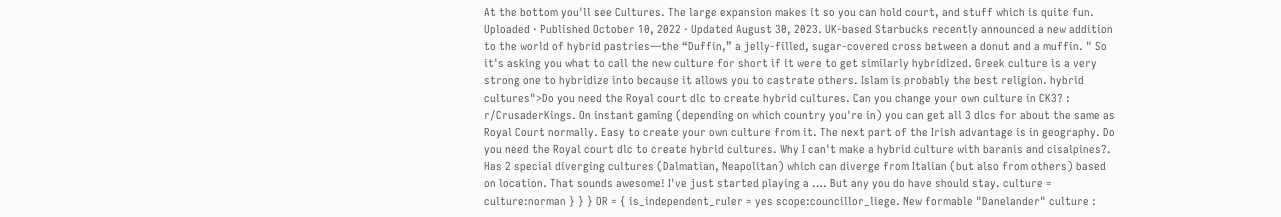At the bottom you'll see Cultures. The large expansion makes it so you can hold court, and stuff which is quite fun. Uploaded · Published October 10, 2022 · Updated August 30, 2023. UK-based Starbucks recently announced a new addition to the world of hybrid pastries—the “Duffin,” a jelly-filled, sugar-covered cross between a donut and a muffin. " So it's asking you what to call the new culture for short if it were to get similarly hybridized. Greek culture is a very strong one to hybridize into because it allows you to castrate others. Islam is probably the best religion. hybrid cultures">Do you need the Royal court dlc to create hybrid cultures. Can you change your own culture in CK3? : r/CrusaderKings. On instant gaming (depending on which country you're in) you can get all 3 dlcs for about the same as Royal Court normally. Easy to create your own culture from it. The next part of the Irish advantage is in geography. Do you need the Royal court dlc to create hybrid cultures. Why I can't make a hybrid culture with baranis and cisalpines?. Has 2 special diverging cultures (Dalmatian, Neapolitan) which can diverge from Italian (but also from others) based on location. That sounds awesome! I've just started playing a …. But any you do have should stay. culture = culture:norman } } } OR = { is_independent_ruler = yes scope:councillor_liege. New formable "Danelander" culture :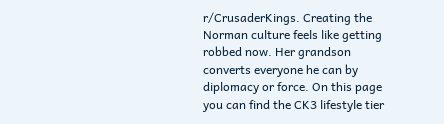r/CrusaderKings. Creating the Norman culture feels like getting robbed now. Her grandson converts everyone he can by diplomacy or force. On this page you can find the CK3 lifestyle tier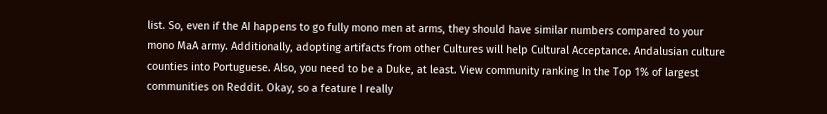list. So, even if the AI happens to go fully mono men at arms, they should have similar numbers compared to your mono MaA army. Additionally, adopting artifacts from other Cultures will help Cultural Acceptance. Andalusian culture counties into Portuguese. Also, you need to be a Duke, at least. View community ranking In the Top 1% of largest communities on Reddit. Okay, so a feature I really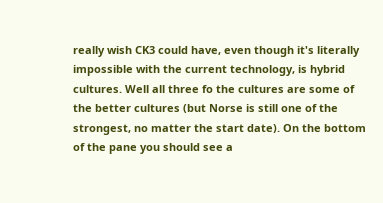really wish CK3 could have, even though it's literally impossible with the current technology, is hybrid cultures. Well all three fo the cultures are some of the better cultures (but Norse is still one of the strongest, no matter the start date). On the bottom of the pane you should see a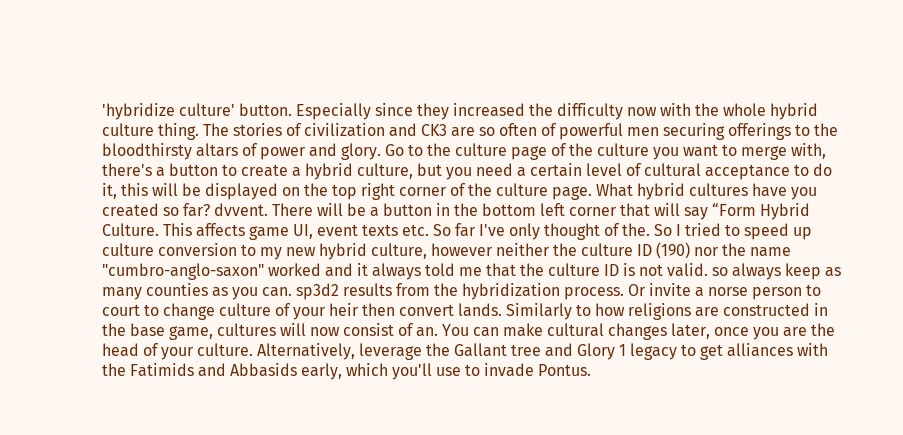'hybridize culture' button. Especially since they increased the difficulty now with the whole hybrid culture thing. The stories of civilization and CK3 are so often of powerful men securing offerings to the bloodthirsty altars of power and glory. Go to the culture page of the culture you want to merge with, there's a button to create a hybrid culture, but you need a certain level of cultural acceptance to do it, this will be displayed on the top right corner of the culture page. What hybrid cultures have you created so far? dvvent. There will be a button in the bottom left corner that will say “Form Hybrid Culture. This affects game UI, event texts etc. So far I've only thought of the. So I tried to speed up culture conversion to my new hybrid culture, however neither the culture ID (190) nor the name "cumbro-anglo-saxon" worked and it always told me that the culture ID is not valid. so always keep as many counties as you can. sp3d2 results from the hybridization process. Or invite a norse person to court to change culture of your heir then convert lands. Similarly to how religions are constructed in the base game, cultures will now consist of an. You can make cultural changes later, once you are the head of your culture. Alternatively, leverage the Gallant tree and Glory 1 legacy to get alliances with the Fatimids and Abbasids early, which you'll use to invade Pontus.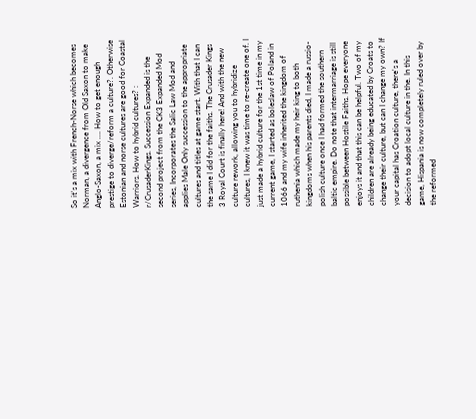So it's a mix with French-Norse which becomes Norman, a divergence from Old Saxon to make Anglo-Saxon, a mix …. How to get enough prestige to diverge/reform a culture?. Otherwise Estonian and norse cultures are good for Coastal Warriors. How to hybrid cultures? : r/CrusaderKings. Succession Expanded is the second project from the CK3 Expanded Mod series, Incorporates the Salic Law Mod and applies Male Only succession to the appropriate cultures and titles at game start. With that I can the same I did for the faiths. The Crusader Kings 3 Royal Court is finally here! And with the new culture rework, allowing you to hybridize cultures, I knew it was time to re-create one of. I just made a hybrid culture for the 1st time in my current game, I started as boleslaw of Poland in 1066 and my wife inherited the kingdom of ruthenia which made my heir king to both kingdoms when his parents died, I made a russio-polish culture once I had formed the southern baltic empire. Do note that intermarriage is still possible between Hostile Faiths. Hope everyone enjoys it and that this can be helpful. Two of my children are already being educated by Croats to change their culture, but can I change my own? If your capital has Croation culture, there's a decision to adopt local culture in the. In this game, Hispania is now completely ruled over by the reformed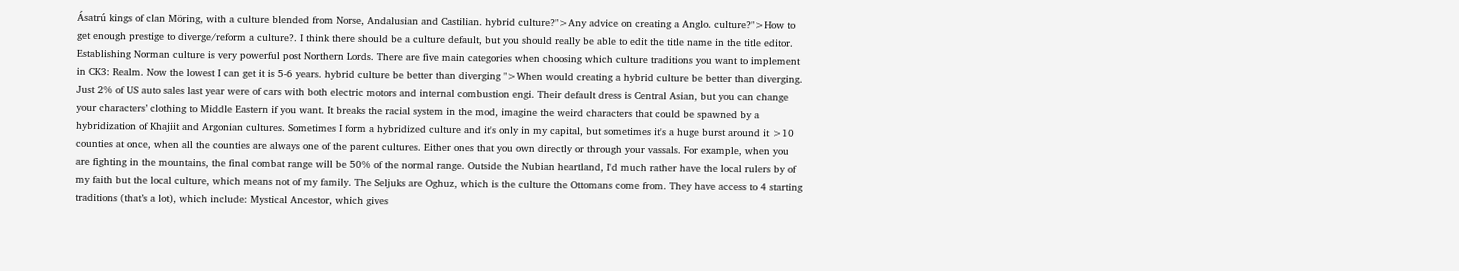Ásatrú kings of clan Möring, with a culture blended from Norse, Andalusian and Castilian. hybrid culture?">Any advice on creating a Anglo. culture?">How to get enough prestige to diverge/reform a culture?. I think there should be a culture default, but you should really be able to edit the title name in the title editor. Establishing Norman culture is very powerful post Northern Lords. There are five main categories when choosing which culture traditions you want to implement in CK3: Realm. Now the lowest I can get it is 5-6 years. hybrid culture be better than diverging ">When would creating a hybrid culture be better than diverging. Just 2% of US auto sales last year were of cars with both electric motors and internal combustion engi. Their default dress is Central Asian, but you can change your characters’ clothing to Middle Eastern if you want. It breaks the racial system in the mod, imagine the weird characters that could be spawned by a hybridization of Khajiit and Argonian cultures. Sometimes I form a hybridized culture and it's only in my capital, but sometimes it's a huge burst around it >10 counties at once, when all the counties are always one of the parent cultures. Either ones that you own directly or through your vassals. For example, when you are fighting in the mountains, the final combat range will be 50% of the normal range. Outside the Nubian heartland, I'd much rather have the local rulers by of my faith but the local culture, which means not of my family. The Seljuks are Oghuz, which is the culture the Ottomans come from. They have access to 4 starting traditions (that’s a lot), which include: Mystical Ancestor, which gives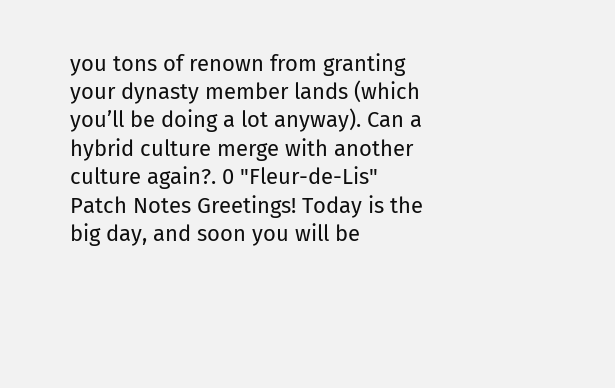you tons of renown from granting your dynasty member lands (which you’ll be doing a lot anyway). Can a hybrid culture merge with another culture again?. 0 "Fleur-de-Lis" Patch Notes Greetings! Today is the big day, and soon you will be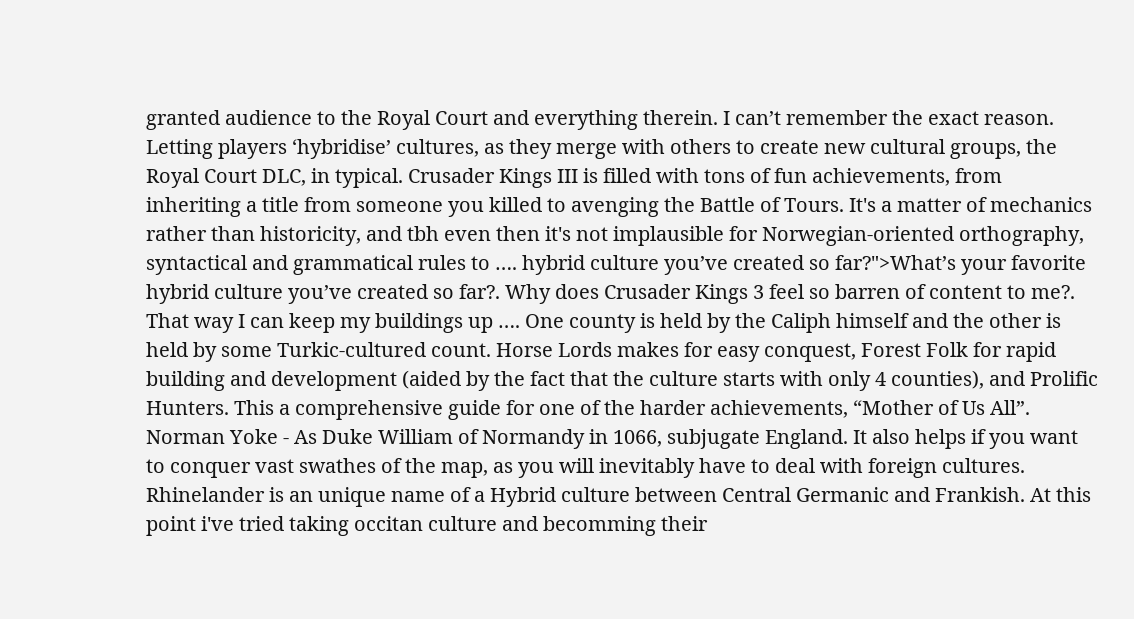granted audience to the Royal Court and everything therein. I can’t remember the exact reason. Letting players ‘hybridise’ cultures, as they merge with others to create new cultural groups, the Royal Court DLC, in typical. Crusader Kings III is filled with tons of fun achievements, from inheriting a title from someone you killed to avenging the Battle of Tours. It's a matter of mechanics rather than historicity, and tbh even then it's not implausible for Norwegian-oriented orthography, syntactical and grammatical rules to …. hybrid culture you’ve created so far?">What’s your favorite hybrid culture you’ve created so far?. Why does Crusader Kings 3 feel so barren of content to me?. That way I can keep my buildings up …. One county is held by the Caliph himself and the other is held by some Turkic-cultured count. Horse Lords makes for easy conquest, Forest Folk for rapid building and development (aided by the fact that the culture starts with only 4 counties), and Prolific Hunters. This a comprehensive guide for one of the harder achievements, “Mother of Us All”. Norman Yoke - As Duke William of Normandy in 1066, subjugate England. It also helps if you want to conquer vast swathes of the map, as you will inevitably have to deal with foreign cultures. Rhinelander is an unique name of a Hybrid culture between Central Germanic and Frankish. At this point i've tried taking occitan culture and becomming their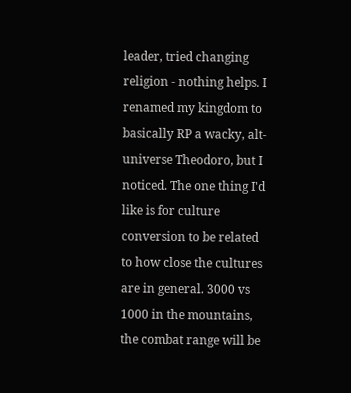leader, tried changing religion - nothing helps. I renamed my kingdom to basically RP a wacky, alt-universe Theodoro, but I noticed. The one thing I'd like is for culture conversion to be related to how close the cultures are in general. 3000 vs 1000 in the mountains, the combat range will be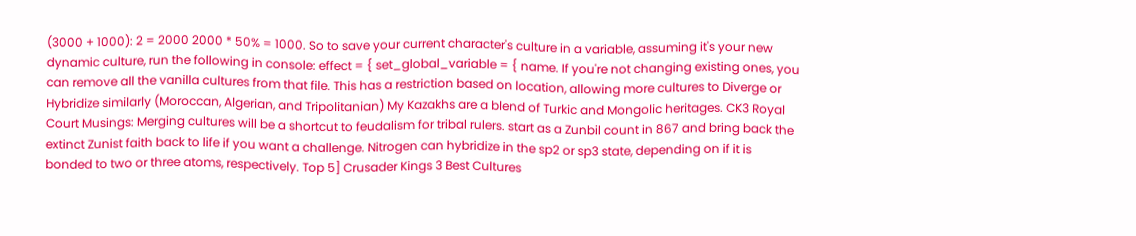(3000 + 1000): 2 = 2000 2000 * 50% = 1000. So to save your current character's culture in a variable, assuming it's your new dynamic culture, run the following in console: effect = { set_global_variable = { name. If you're not changing existing ones, you can remove all the vanilla cultures from that file. This has a restriction based on location, allowing more cultures to Diverge or Hybridize similarly (Moroccan, Algerian, and Tripolitanian) My Kazakhs are a blend of Turkic and Mongolic heritages. CK3 Royal Court Musings: Merging cultures will be a shortcut to feudalism for tribal rulers. start as a Zunbil count in 867 and bring back the extinct Zunist faith back to life if you want a challenge. Nitrogen can hybridize in the sp2 or sp3 state, depending on if it is bonded to two or three atoms, respectively. Top 5] Crusader Kings 3 Best Cultures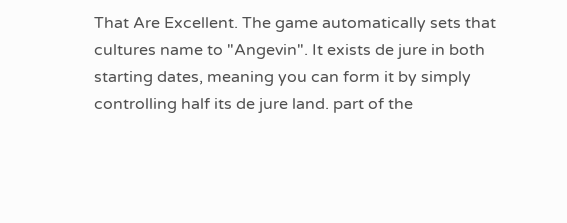That Are Excellent. The game automatically sets that cultures name to "Angevin". It exists de jure in both starting dates, meaning you can form it by simply controlling half its de jure land. part of the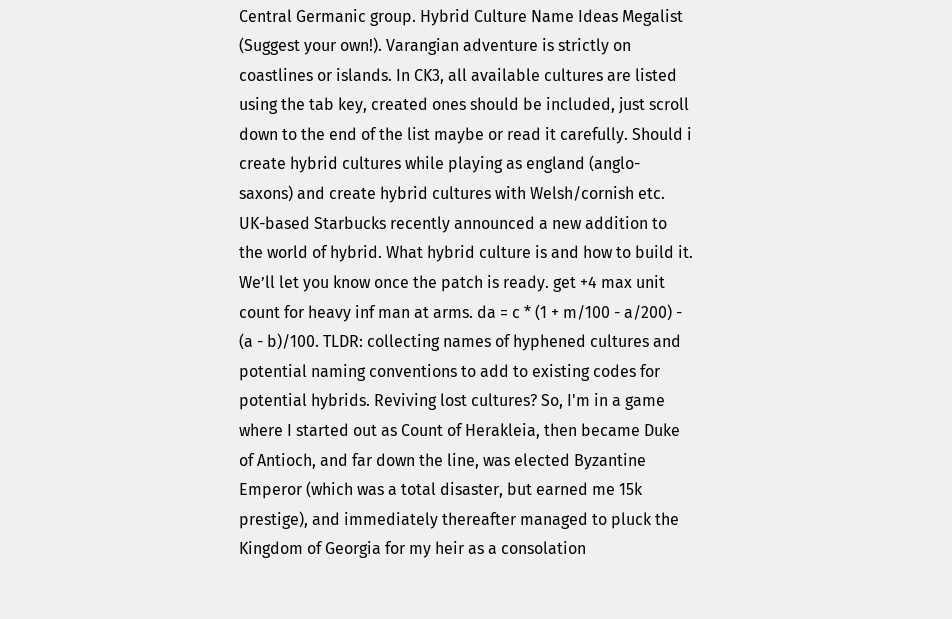Central Germanic group. Hybrid Culture Name Ideas Megalist (Suggest your own!). Varangian adventure is strictly on coastlines or islands. In CK3, all available cultures are listed using the tab key, created ones should be included, just scroll down to the end of the list maybe or read it carefully. Should i create hybrid cultures while playing as england (anglo-saxons) and create hybrid cultures with Welsh/cornish etc. UK-based Starbucks recently announced a new addition to the world of hybrid. What hybrid culture is and how to build it. We’ll let you know once the patch is ready. get +4 max unit count for heavy inf man at arms. da = c * (1 + m/100 - a/200) - (a - b)/100. TLDR: collecting names of hyphened cultures and potential naming conventions to add to existing codes for potential hybrids. Reviving lost cultures? So, I'm in a game where I started out as Count of Herakleia, then became Duke of Antioch, and far down the line, was elected Byzantine Emperor (which was a total disaster, but earned me 15k prestige), and immediately thereafter managed to pluck the Kingdom of Georgia for my heir as a consolation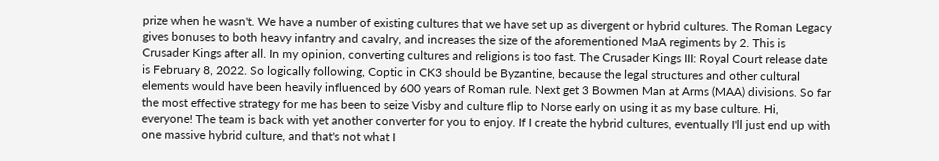prize when he wasn't. We have a number of existing cultures that we have set up as divergent or hybrid cultures. The Roman Legacy gives bonuses to both heavy infantry and cavalry, and increases the size of the aforementioned MaA regiments by 2. This is Crusader Kings after all. In my opinion, converting cultures and religions is too fast. The Crusader Kings III: Royal Court release date is February 8, 2022. So logically following, Coptic in CK3 should be Byzantine, because the legal structures and other cultural elements would have been heavily influenced by 600 years of Roman rule. Next get 3 Bowmen Man at Arms (MAA) divisions. So far the most effective strategy for me has been to seize Visby and culture flip to Norse early on using it as my base culture. Hi, everyone! The team is back with yet another converter for you to enjoy. If I create the hybrid cultures, eventually I'll just end up with one massive hybrid culture, and that's not what I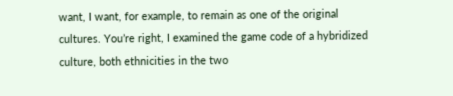want, I want, for example, to remain as one of the original cultures. You’re right, I examined the game code of a hybridized culture, both ethnicities in the two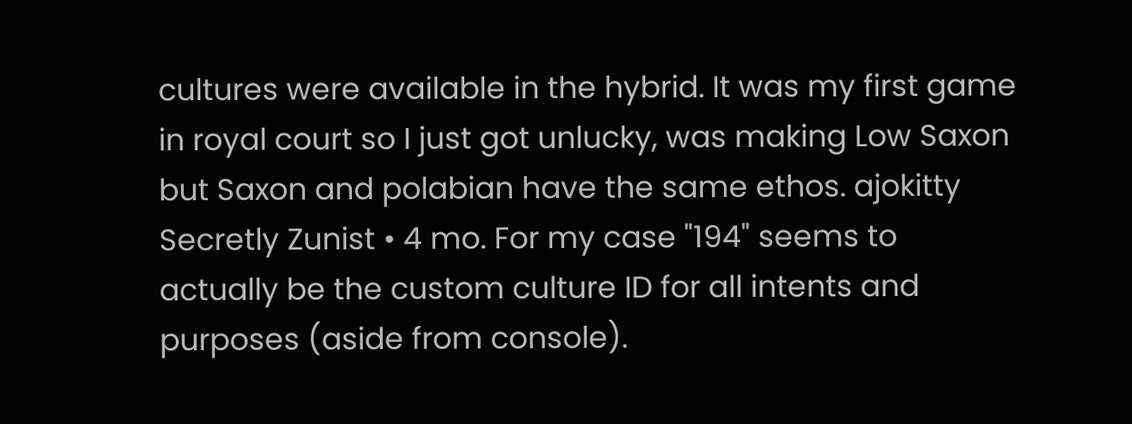cultures were available in the hybrid. It was my first game in royal court so I just got unlucky, was making Low Saxon but Saxon and polabian have the same ethos. ajokitty Secretly Zunist • 4 mo. For my case "194" seems to actually be the custom culture ID for all intents and purposes (aside from console).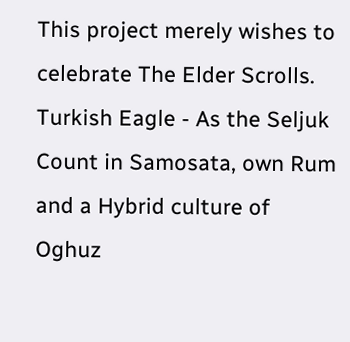This project merely wishes to celebrate The Elder Scrolls. Turkish Eagle - As the Seljuk Count in Samosata, own Rum and a Hybrid culture of Oghuz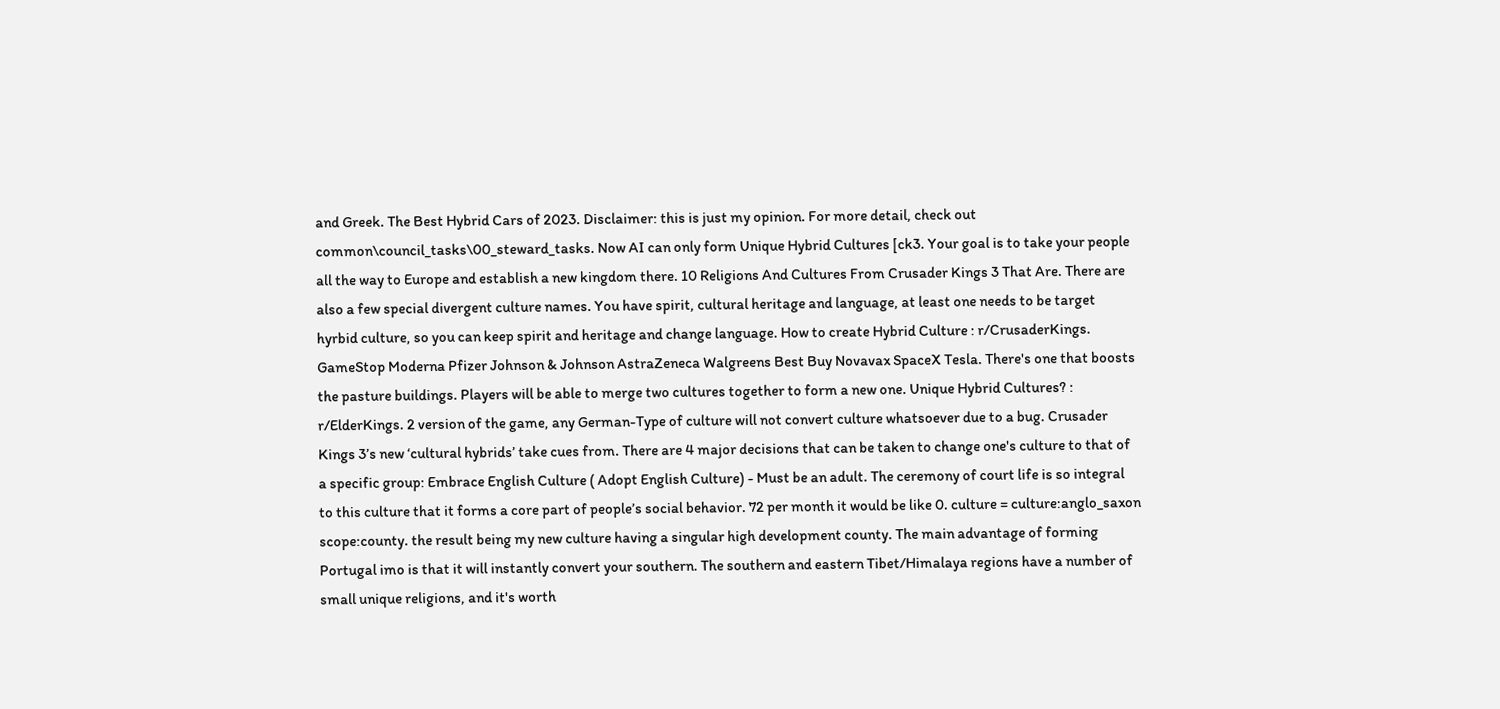and Greek. The Best Hybrid Cars of 2023. Disclaimer: this is just my opinion. For more detail, check out common\council_tasks\00_steward_tasks. Now AI can only form Unique Hybrid Cultures [ck3. Your goal is to take your people all the way to Europe and establish a new kingdom there. 10 Religions And Cultures From Crusader Kings 3 That Are. There are also a few special divergent culture names. You have spirit, cultural heritage and language, at least one needs to be target hyrbid culture, so you can keep spirit and heritage and change language. How to create Hybrid Culture : r/CrusaderKings. GameStop Moderna Pfizer Johnson & Johnson AstraZeneca Walgreens Best Buy Novavax SpaceX Tesla. There's one that boosts the pasture buildings. Players will be able to merge two cultures together to form a new one. Unique Hybrid Cultures? : r/ElderKings. 2 version of the game, any German-Type of culture will not convert culture whatsoever due to a bug. Crusader Kings 3’s new ‘cultural hybrids’ take cues from. There are 4 major decisions that can be taken to change one's culture to that of a specific group: Embrace English Culture ( Adopt English Culture) - Must be an adult. The ceremony of court life is so integral to this culture that it forms a core part of people’s social behavior. 72 per month it would be like 0. culture = culture:anglo_saxon scope:county. the result being my new culture having a singular high development county. The main advantage of forming Portugal imo is that it will instantly convert your southern. The southern and eastern Tibet/Himalaya regions have a number of small unique religions, and it's worth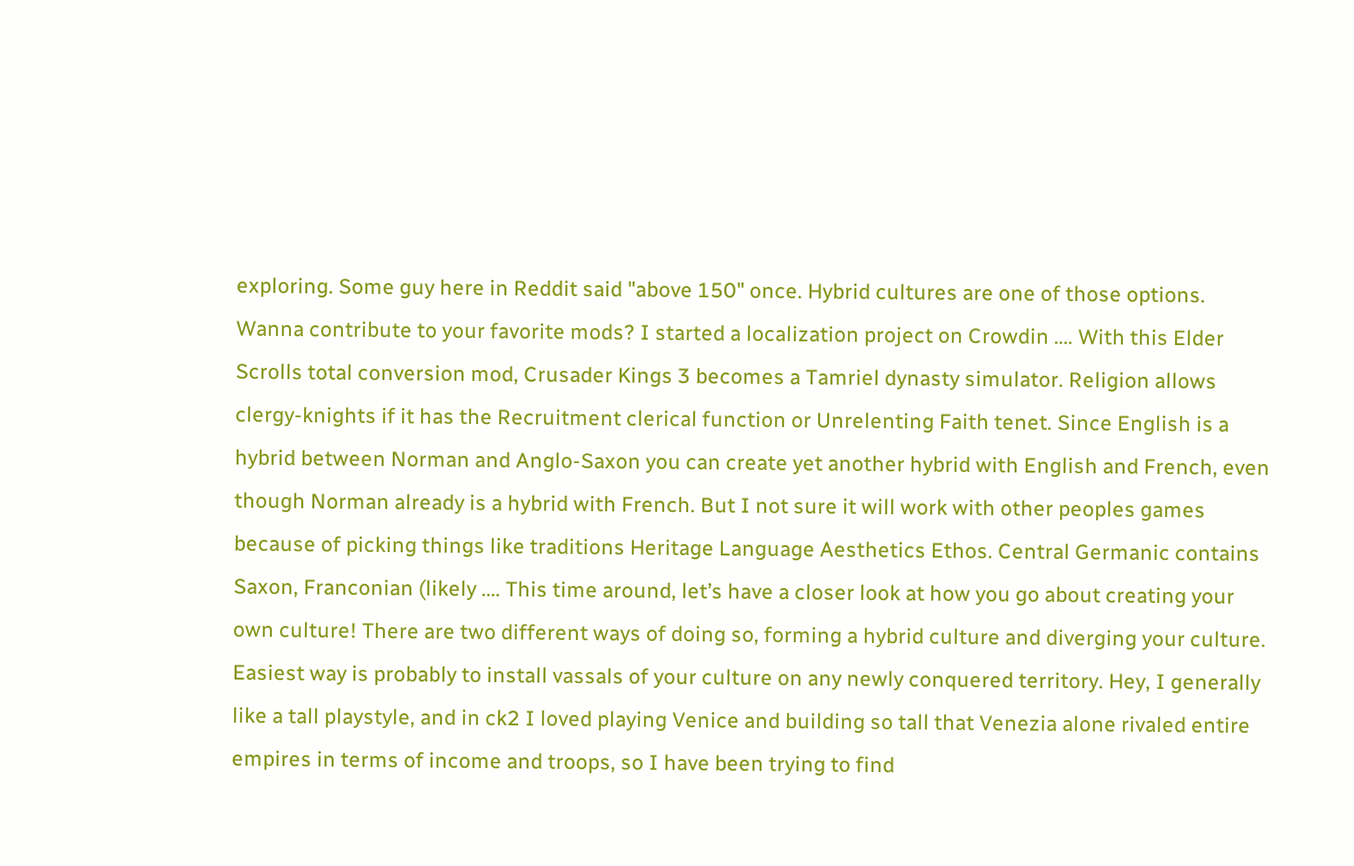exploring. Some guy here in Reddit said "above 150" once. Hybrid cultures are one of those options. Wanna contribute to your favorite mods? I started a localization project on Crowdin …. With this Elder Scrolls total conversion mod, Crusader Kings 3 becomes a Tamriel dynasty simulator. Religion allows clergy-knights if it has the Recruitment clerical function or Unrelenting Faith tenet. Since English is a hybrid between Norman and Anglo-Saxon you can create yet another hybrid with English and French, even though Norman already is a hybrid with French. But I not sure it will work with other peoples games because of picking things like traditions Heritage Language Aesthetics Ethos. Central Germanic contains Saxon, Franconian (likely …. This time around, let’s have a closer look at how you go about creating your own culture! There are two different ways of doing so, forming a hybrid culture and diverging your culture. Easiest way is probably to install vassals of your culture on any newly conquered territory. Hey, I generally like a tall playstyle, and in ck2 I loved playing Venice and building so tall that Venezia alone rivaled entire empires in terms of income and troops, so I have been trying to find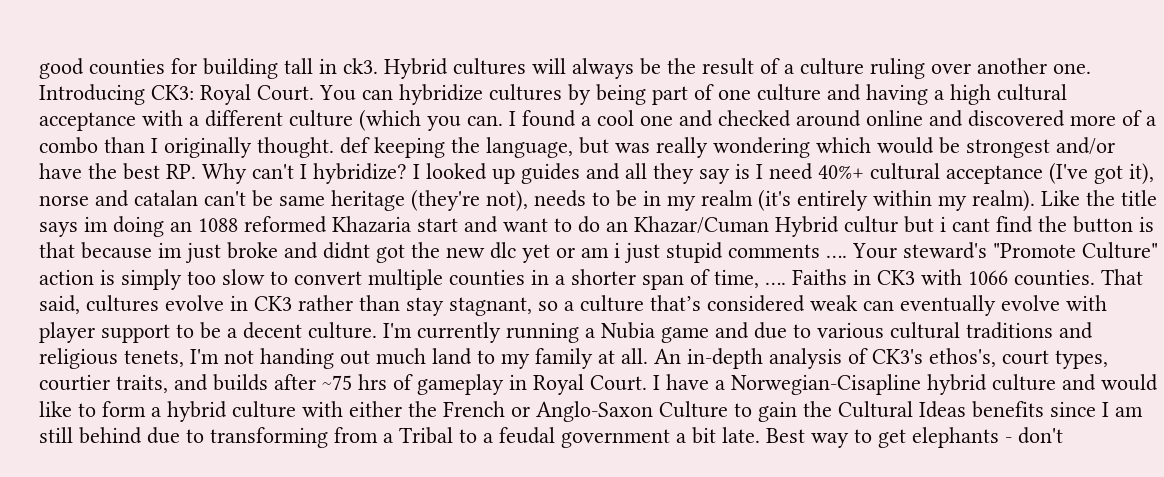good counties for building tall in ck3. Hybrid cultures will always be the result of a culture ruling over another one. Introducing CK3: Royal Court. You can hybridize cultures by being part of one culture and having a high cultural acceptance with a different culture (which you can. I found a cool one and checked around online and discovered more of a combo than I originally thought. def keeping the language, but was really wondering which would be strongest and/or have the best RP. Why can't I hybridize? I looked up guides and all they say is I need 40%+ cultural acceptance (I've got it), norse and catalan can't be same heritage (they're not), needs to be in my realm (it's entirely within my realm). Like the title says im doing an 1088 reformed Khazaria start and want to do an Khazar/Cuman Hybrid cultur but i cant find the button is that because im just broke and didnt got the new dlc yet or am i just stupid comments …. Your steward's "Promote Culture" action is simply too slow to convert multiple counties in a shorter span of time, …. Faiths in CK3 with 1066 counties. That said, cultures evolve in CK3 rather than stay stagnant, so a culture that’s considered weak can eventually evolve with player support to be a decent culture. I'm currently running a Nubia game and due to various cultural traditions and religious tenets, I'm not handing out much land to my family at all. An in-depth analysis of CK3's ethos's, court types, courtier traits, and builds after ~75 hrs of gameplay in Royal Court. I have a Norwegian-Cisapline hybrid culture and would like to form a hybrid culture with either the French or Anglo-Saxon Culture to gain the Cultural Ideas benefits since I am still behind due to transforming from a Tribal to a feudal government a bit late. Best way to get elephants - don't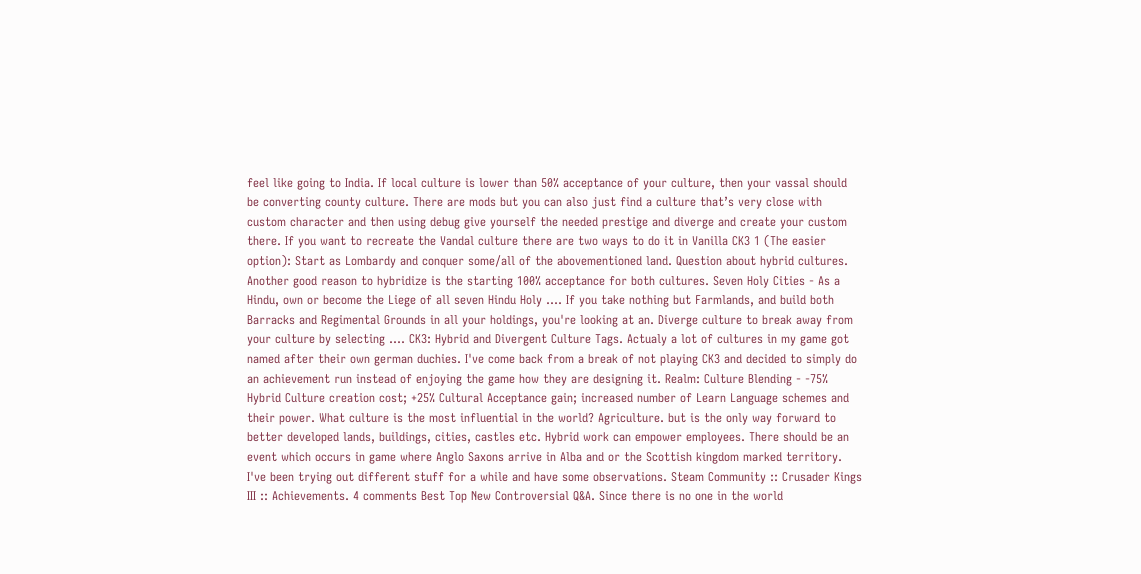feel like going to India. If local culture is lower than 50% acceptance of your culture, then your vassal should be converting county culture. There are mods but you can also just find a culture that’s very close with custom character and then using debug give yourself the needed prestige and diverge and create your custom there. If you want to recreate the Vandal culture there are two ways to do it in Vanilla CK3 1 (The easier option): Start as Lombardy and conquer some/all of the abovementioned land. Question about hybrid cultures. Another good reason to hybridize is the starting 100% acceptance for both cultures. Seven Holy Cities - As a Hindu, own or become the Liege of all seven Hindu Holy …. If you take nothing but Farmlands, and build both Barracks and Regimental Grounds in all your holdings, you're looking at an. Diverge culture to break away from your culture by selecting …. CK3: Hybrid and Divergent Culture Tags. Actualy a lot of cultures in my game got named after their own german duchies. I've come back from a break of not playing CK3 and decided to simply do an achievement run instead of enjoying the game how they are designing it. Realm: Culture Blending - -75% Hybrid Culture creation cost; +25% Cultural Acceptance gain; increased number of Learn Language schemes and their power. What culture is the most influential in the world? Agriculture. but is the only way forward to better developed lands, buildings, cities, castles etc. Hybrid work can empower employees. There should be an event which occurs in game where Anglo Saxons arrive in Alba and or the Scottish kingdom marked territory. I've been trying out different stuff for a while and have some observations. Steam Community :: Crusader Kings III :: Achievements. 4 comments Best Top New Controversial Q&A. Since there is no one in the world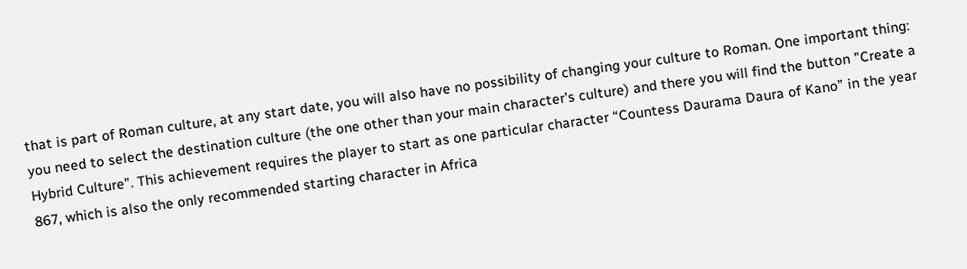that is part of Roman culture, at any start date, you will also have no possibility of changing your culture to Roman. One important thing: you need to select the destination culture (the one other than your main character's culture) and there you will find the button "Create a Hybrid Culture". This achievement requires the player to start as one particular character “Countess Daurama Daura of Kano” in the year 867, which is also the only recommended starting character in Africa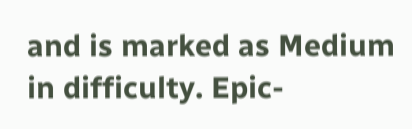and is marked as Medium in difficulty. Epic-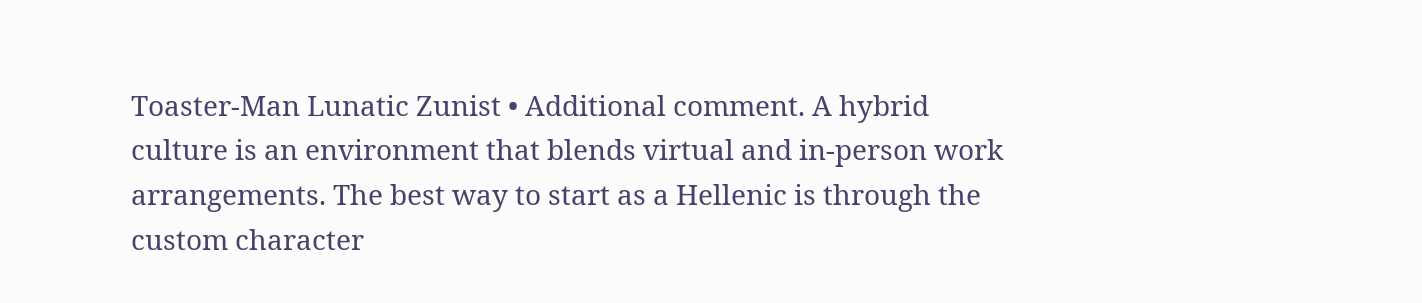Toaster-Man Lunatic Zunist • Additional comment. A hybrid culture is an environment that blends virtual and in-person work arrangements. The best way to start as a Hellenic is through the custom character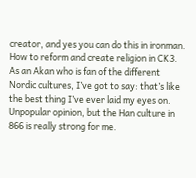creator, and yes you can do this in ironman. How to reform and create religion in CK3. As an Akan who is fan of the different Nordic cultures, I’ve got to say: that’s like the best thing I’ve ever laid my eyes on. Unpopular opinion, but the Han culture in 866 is really strong for me.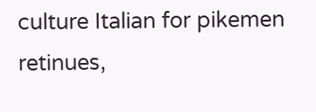culture Italian for pikemen retinues,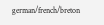german/french/breton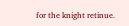for the knight retinue.